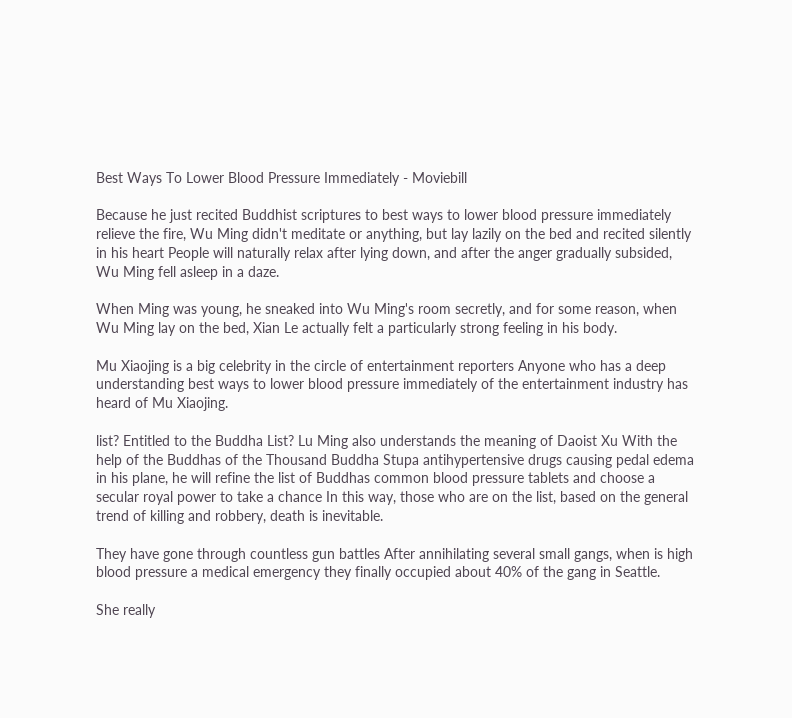Best Ways To Lower Blood Pressure Immediately - Moviebill

Because he just recited Buddhist scriptures to best ways to lower blood pressure immediately relieve the fire, Wu Ming didn't meditate or anything, but lay lazily on the bed and recited silently in his heart People will naturally relax after lying down, and after the anger gradually subsided, Wu Ming fell asleep in a daze.

When Ming was young, he sneaked into Wu Ming's room secretly, and for some reason, when Wu Ming lay on the bed, Xian Le actually felt a particularly strong feeling in his body.

Mu Xiaojing is a big celebrity in the circle of entertainment reporters Anyone who has a deep understanding best ways to lower blood pressure immediately of the entertainment industry has heard of Mu Xiaojing.

list? Entitled to the Buddha List? Lu Ming also understands the meaning of Daoist Xu With the help of the Buddhas of the Thousand Buddha Stupa antihypertensive drugs causing pedal edema in his plane, he will refine the list of Buddhas common blood pressure tablets and choose a secular royal power to take a chance In this way, those who are on the list, based on the general trend of killing and robbery, death is inevitable.

They have gone through countless gun battles After annihilating several small gangs, when is high blood pressure a medical emergency they finally occupied about 40% of the gang in Seattle.

She really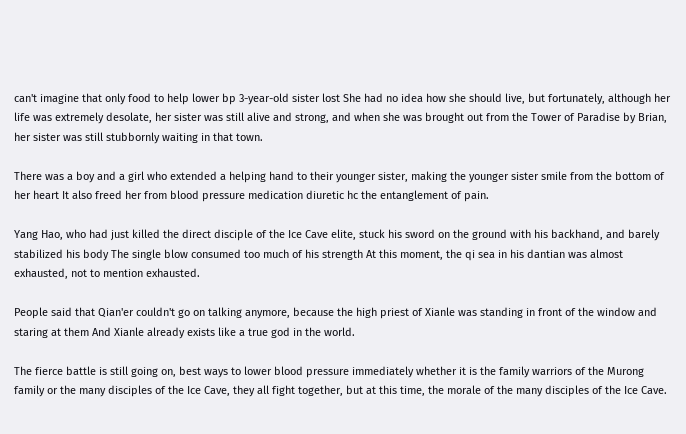can't imagine that only food to help lower bp 3-year-old sister lost She had no idea how she should live, but fortunately, although her life was extremely desolate, her sister was still alive and strong, and when she was brought out from the Tower of Paradise by Brian, her sister was still stubbornly waiting in that town.

There was a boy and a girl who extended a helping hand to their younger sister, making the younger sister smile from the bottom of her heart It also freed her from blood pressure medication diuretic hc the entanglement of pain.

Yang Hao, who had just killed the direct disciple of the Ice Cave elite, stuck his sword on the ground with his backhand, and barely stabilized his body The single blow consumed too much of his strength At this moment, the qi sea in his dantian was almost exhausted, not to mention exhausted.

People said that Qian'er couldn't go on talking anymore, because the high priest of Xianle was standing in front of the window and staring at them And Xianle already exists like a true god in the world.

The fierce battle is still going on, best ways to lower blood pressure immediately whether it is the family warriors of the Murong family or the many disciples of the Ice Cave, they all fight together, but at this time, the morale of the many disciples of the Ice Cave.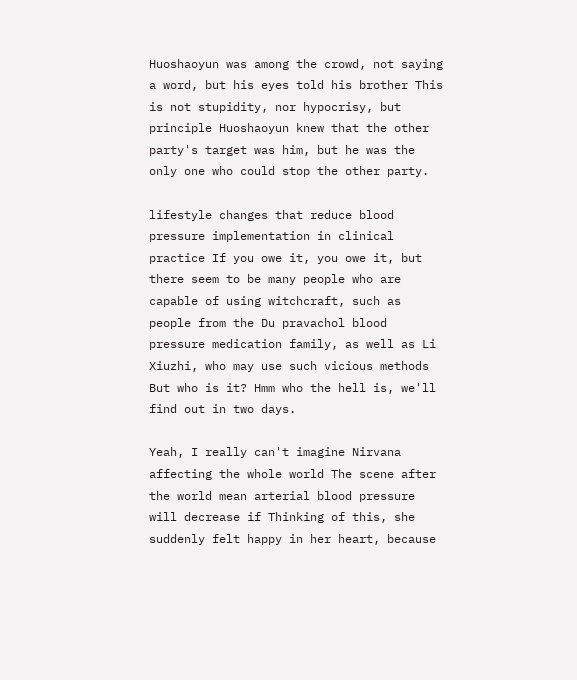Huoshaoyun was among the crowd, not saying a word, but his eyes told his brother This is not stupidity, nor hypocrisy, but principle Huoshaoyun knew that the other party's target was him, but he was the only one who could stop the other party.

lifestyle changes that reduce blood pressure implementation in clinical practice If you owe it, you owe it, but there seem to be many people who are capable of using witchcraft, such as people from the Du pravachol blood pressure medication family, as well as Li Xiuzhi, who may use such vicious methods But who is it? Hmm who the hell is, we'll find out in two days.

Yeah, I really can't imagine Nirvana affecting the whole world The scene after the world mean arterial blood pressure will decrease if Thinking of this, she suddenly felt happy in her heart, because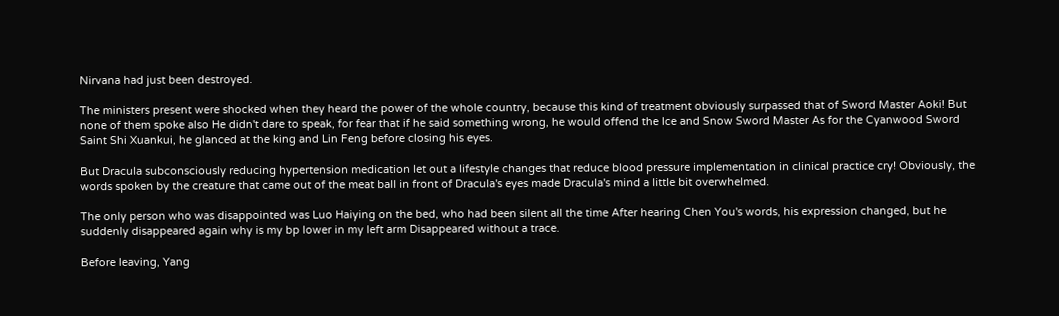Nirvana had just been destroyed.

The ministers present were shocked when they heard the power of the whole country, because this kind of treatment obviously surpassed that of Sword Master Aoki! But none of them spoke also He didn't dare to speak, for fear that if he said something wrong, he would offend the Ice and Snow Sword Master As for the Cyanwood Sword Saint Shi Xuankui, he glanced at the king and Lin Feng before closing his eyes.

But Dracula subconsciously reducing hypertension medication let out a lifestyle changes that reduce blood pressure implementation in clinical practice cry! Obviously, the words spoken by the creature that came out of the meat ball in front of Dracula's eyes made Dracula's mind a little bit overwhelmed.

The only person who was disappointed was Luo Haiying on the bed, who had been silent all the time After hearing Chen You's words, his expression changed, but he suddenly disappeared again why is my bp lower in my left arm Disappeared without a trace.

Before leaving, Yang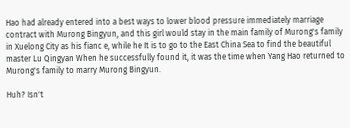Hao had already entered into a best ways to lower blood pressure immediately marriage contract with Murong Bingyun, and this girl would stay in the main family of Murong's family in Xuelong City as his fianc e, while he It is to go to the East China Sea to find the beautiful master Lu Qingyan When he successfully found it, it was the time when Yang Hao returned to Murong's family to marry Murong Bingyun.

Huh? Isn't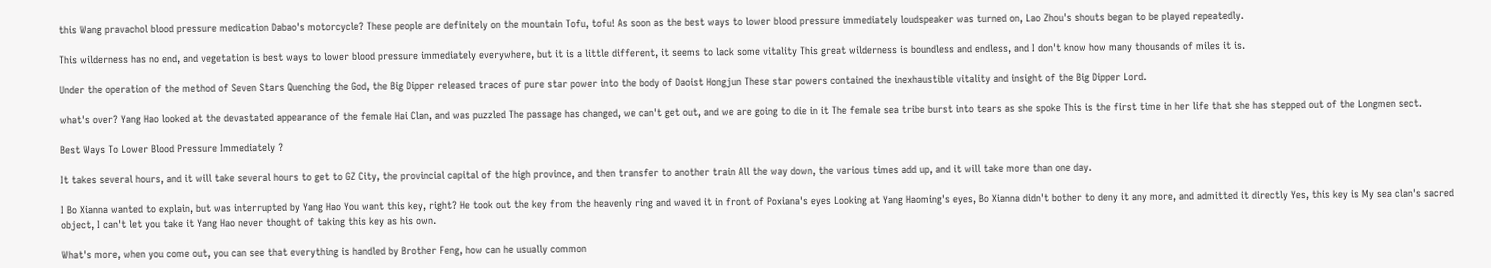this Wang pravachol blood pressure medication Dabao's motorcycle? These people are definitely on the mountain Tofu, tofu! As soon as the best ways to lower blood pressure immediately loudspeaker was turned on, Lao Zhou's shouts began to be played repeatedly.

This wilderness has no end, and vegetation is best ways to lower blood pressure immediately everywhere, but it is a little different, it seems to lack some vitality This great wilderness is boundless and endless, and I don't know how many thousands of miles it is.

Under the operation of the method of Seven Stars Quenching the God, the Big Dipper released traces of pure star power into the body of Daoist Hongjun These star powers contained the inexhaustible vitality and insight of the Big Dipper Lord.

what's over? Yang Hao looked at the devastated appearance of the female Hai Clan, and was puzzled The passage has changed, we can't get out, and we are going to die in it The female sea tribe burst into tears as she spoke This is the first time in her life that she has stepped out of the Longmen sect.

Best Ways To Lower Blood Pressure Immediately ?

It takes several hours, and it will take several hours to get to GZ City, the provincial capital of the high province, and then transfer to another train All the way down, the various times add up, and it will take more than one day.

I Bo Xianna wanted to explain, but was interrupted by Yang Hao You want this key, right? He took out the key from the heavenly ring and waved it in front of Poxiana's eyes Looking at Yang Haoming's eyes, Bo Xianna didn't bother to deny it any more, and admitted it directly Yes, this key is My sea clan's sacred object, I can't let you take it Yang Hao never thought of taking this key as his own.

What's more, when you come out, you can see that everything is handled by Brother Feng, how can he usually common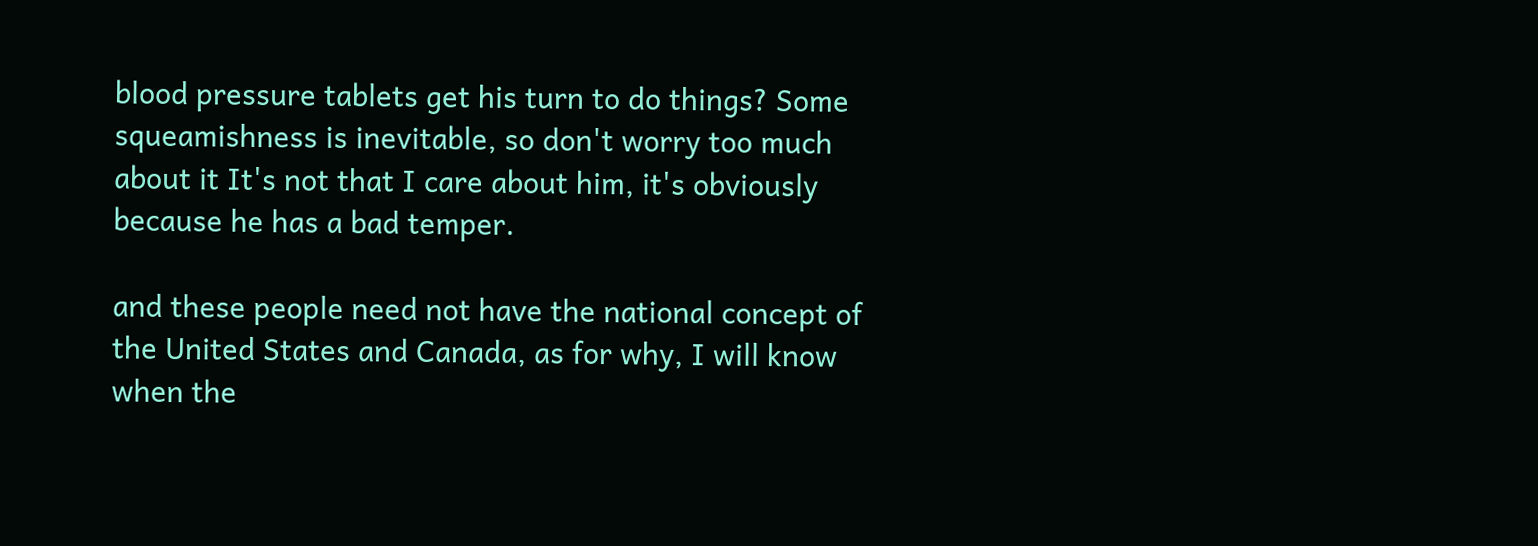blood pressure tablets get his turn to do things? Some squeamishness is inevitable, so don't worry too much about it It's not that I care about him, it's obviously because he has a bad temper.

and these people need not have the national concept of the United States and Canada, as for why, I will know when the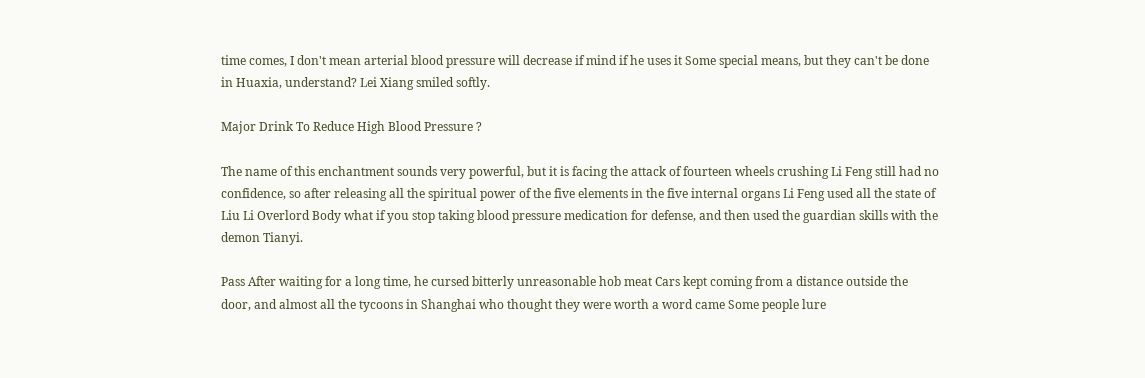time comes, I don't mean arterial blood pressure will decrease if mind if he uses it Some special means, but they can't be done in Huaxia, understand? Lei Xiang smiled softly.

Major Drink To Reduce High Blood Pressure ?

The name of this enchantment sounds very powerful, but it is facing the attack of fourteen wheels crushing Li Feng still had no confidence, so after releasing all the spiritual power of the five elements in the five internal organs Li Feng used all the state of Liu Li Overlord Body what if you stop taking blood pressure medication for defense, and then used the guardian skills with the demon Tianyi.

Pass After waiting for a long time, he cursed bitterly unreasonable hob meat Cars kept coming from a distance outside the door, and almost all the tycoons in Shanghai who thought they were worth a word came Some people lure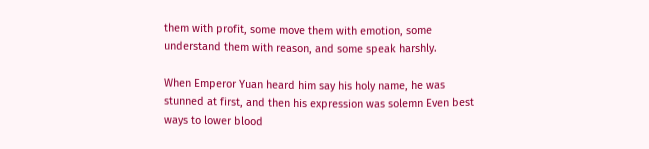them with profit, some move them with emotion, some understand them with reason, and some speak harshly.

When Emperor Yuan heard him say his holy name, he was stunned at first, and then his expression was solemn Even best ways to lower blood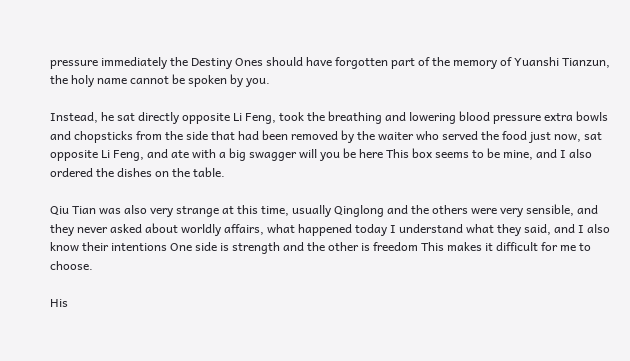pressure immediately the Destiny Ones should have forgotten part of the memory of Yuanshi Tianzun, the holy name cannot be spoken by you.

Instead, he sat directly opposite Li Feng, took the breathing and lowering blood pressure extra bowls and chopsticks from the side that had been removed by the waiter who served the food just now, sat opposite Li Feng, and ate with a big swagger will you be here This box seems to be mine, and I also ordered the dishes on the table.

Qiu Tian was also very strange at this time, usually Qinglong and the others were very sensible, and they never asked about worldly affairs, what happened today I understand what they said, and I also know their intentions One side is strength and the other is freedom This makes it difficult for me to choose.

His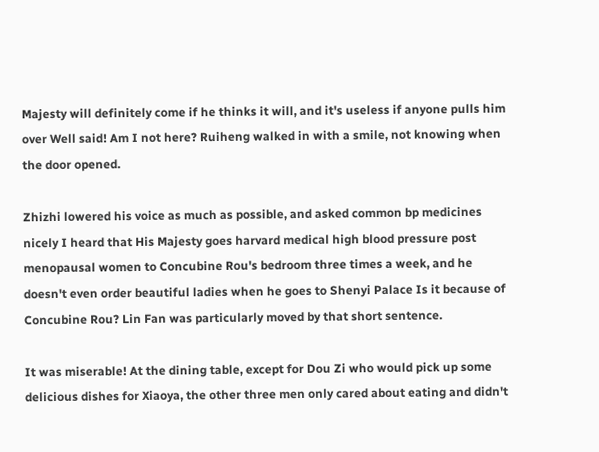Majesty will definitely come if he thinks it will, and it's useless if anyone pulls him over Well said! Am I not here? Ruiheng walked in with a smile, not knowing when the door opened.

Zhizhi lowered his voice as much as possible, and asked common bp medicines nicely I heard that His Majesty goes harvard medical high blood pressure post menopausal women to Concubine Rou's bedroom three times a week, and he doesn't even order beautiful ladies when he goes to Shenyi Palace Is it because of Concubine Rou? Lin Fan was particularly moved by that short sentence.

It was miserable! At the dining table, except for Dou Zi who would pick up some delicious dishes for Xiaoya, the other three men only cared about eating and didn't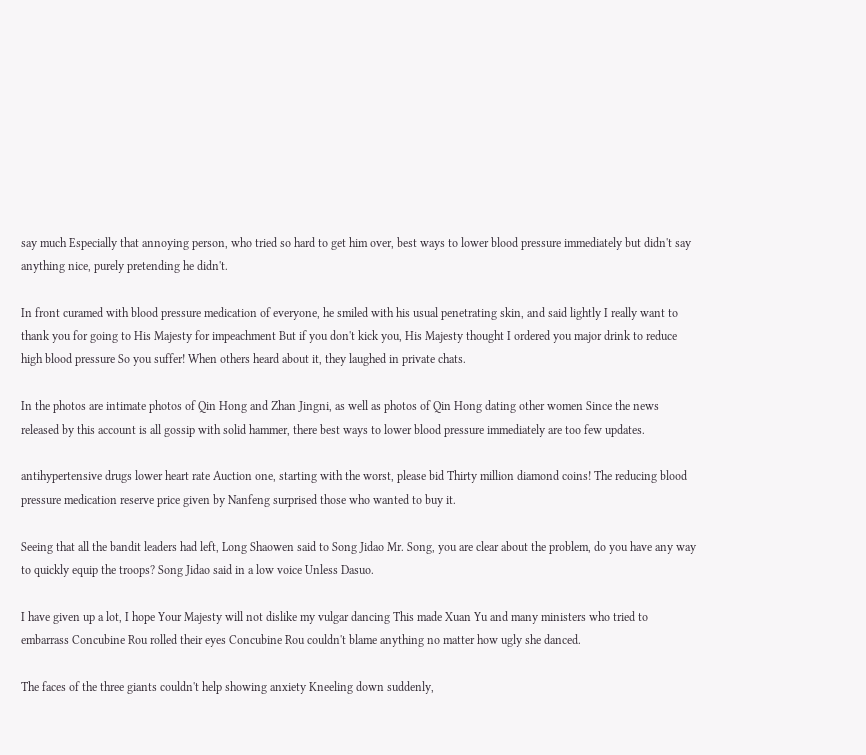say much Especially that annoying person, who tried so hard to get him over, best ways to lower blood pressure immediately but didn't say anything nice, purely pretending he didn't.

In front curamed with blood pressure medication of everyone, he smiled with his usual penetrating skin, and said lightly I really want to thank you for going to His Majesty for impeachment But if you don't kick you, His Majesty thought I ordered you major drink to reduce high blood pressure So you suffer! When others heard about it, they laughed in private chats.

In the photos are intimate photos of Qin Hong and Zhan Jingni, as well as photos of Qin Hong dating other women Since the news released by this account is all gossip with solid hammer, there best ways to lower blood pressure immediately are too few updates.

antihypertensive drugs lower heart rate Auction one, starting with the worst, please bid Thirty million diamond coins! The reducing blood pressure medication reserve price given by Nanfeng surprised those who wanted to buy it.

Seeing that all the bandit leaders had left, Long Shaowen said to Song Jidao Mr. Song, you are clear about the problem, do you have any way to quickly equip the troops? Song Jidao said in a low voice Unless Dasuo.

I have given up a lot, I hope Your Majesty will not dislike my vulgar dancing This made Xuan Yu and many ministers who tried to embarrass Concubine Rou rolled their eyes Concubine Rou couldn't blame anything no matter how ugly she danced.

The faces of the three giants couldn't help showing anxiety Kneeling down suddenly,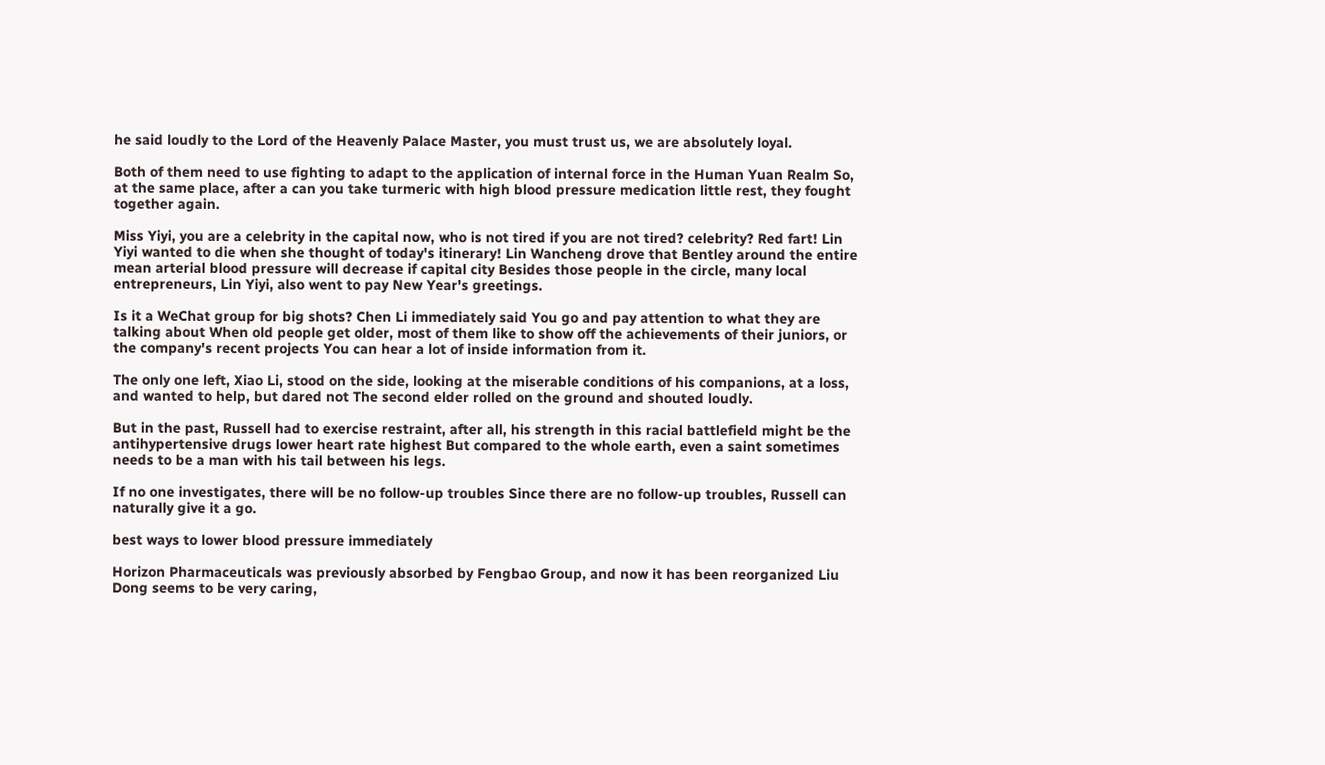he said loudly to the Lord of the Heavenly Palace Master, you must trust us, we are absolutely loyal.

Both of them need to use fighting to adapt to the application of internal force in the Human Yuan Realm So, at the same place, after a can you take turmeric with high blood pressure medication little rest, they fought together again.

Miss Yiyi, you are a celebrity in the capital now, who is not tired if you are not tired? celebrity? Red fart! Lin Yiyi wanted to die when she thought of today's itinerary! Lin Wancheng drove that Bentley around the entire mean arterial blood pressure will decrease if capital city Besides those people in the circle, many local entrepreneurs, Lin Yiyi, also went to pay New Year's greetings.

Is it a WeChat group for big shots? Chen Li immediately said You go and pay attention to what they are talking about When old people get older, most of them like to show off the achievements of their juniors, or the company's recent projects You can hear a lot of inside information from it.

The only one left, Xiao Li, stood on the side, looking at the miserable conditions of his companions, at a loss, and wanted to help, but dared not The second elder rolled on the ground and shouted loudly.

But in the past, Russell had to exercise restraint, after all, his strength in this racial battlefield might be the antihypertensive drugs lower heart rate highest But compared to the whole earth, even a saint sometimes needs to be a man with his tail between his legs.

If no one investigates, there will be no follow-up troubles Since there are no follow-up troubles, Russell can naturally give it a go.

best ways to lower blood pressure immediately

Horizon Pharmaceuticals was previously absorbed by Fengbao Group, and now it has been reorganized Liu Dong seems to be very caring,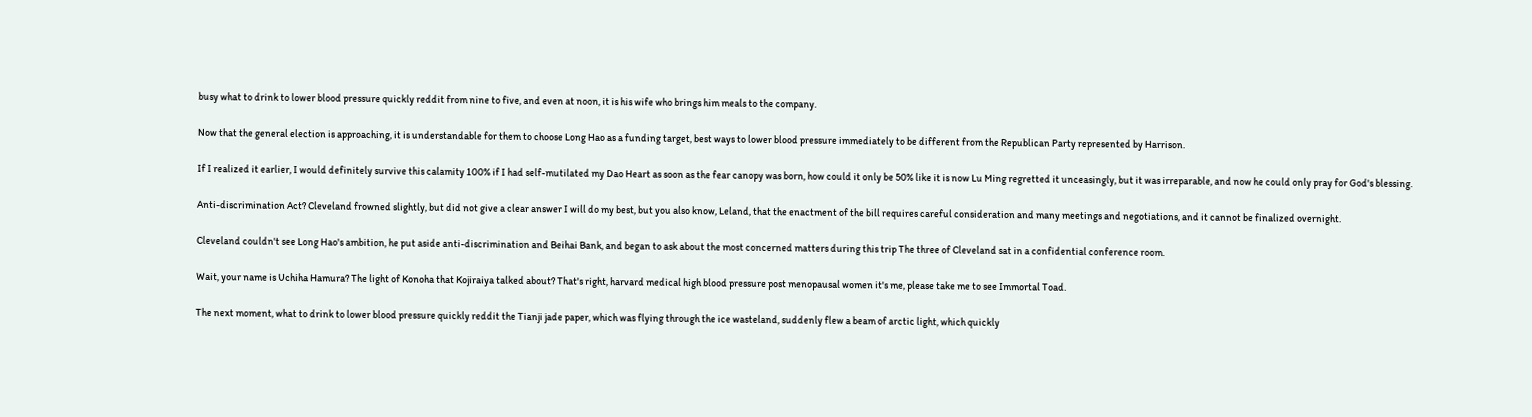busy what to drink to lower blood pressure quickly reddit from nine to five, and even at noon, it is his wife who brings him meals to the company.

Now that the general election is approaching, it is understandable for them to choose Long Hao as a funding target, best ways to lower blood pressure immediately to be different from the Republican Party represented by Harrison.

If I realized it earlier, I would definitely survive this calamity 100% if I had self-mutilated my Dao Heart as soon as the fear canopy was born, how could it only be 50% like it is now Lu Ming regretted it unceasingly, but it was irreparable, and now he could only pray for God's blessing.

Anti-discrimination Act? Cleveland frowned slightly, but did not give a clear answer I will do my best, but you also know, Leland, that the enactment of the bill requires careful consideration and many meetings and negotiations, and it cannot be finalized overnight.

Cleveland couldn't see Long Hao's ambition, he put aside anti-discrimination and Beihai Bank, and began to ask about the most concerned matters during this trip The three of Cleveland sat in a confidential conference room.

Wait, your name is Uchiha Hamura? The light of Konoha that Kojiraiya talked about? That's right, harvard medical high blood pressure post menopausal women it's me, please take me to see Immortal Toad.

The next moment, what to drink to lower blood pressure quickly reddit the Tianji jade paper, which was flying through the ice wasteland, suddenly flew a beam of arctic light, which quickly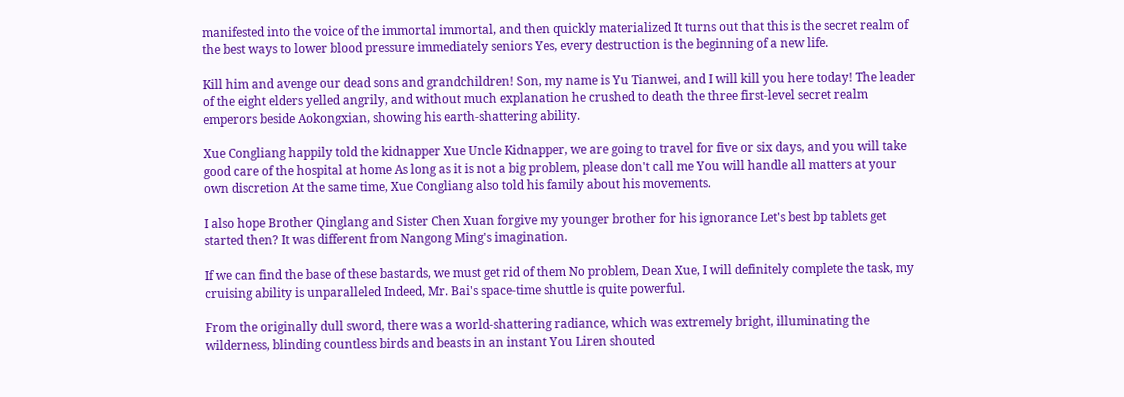manifested into the voice of the immortal immortal, and then quickly materialized It turns out that this is the secret realm of the best ways to lower blood pressure immediately seniors Yes, every destruction is the beginning of a new life.

Kill him and avenge our dead sons and grandchildren! Son, my name is Yu Tianwei, and I will kill you here today! The leader of the eight elders yelled angrily, and without much explanation he crushed to death the three first-level secret realm emperors beside Aokongxian, showing his earth-shattering ability.

Xue Congliang happily told the kidnapper Xue Uncle Kidnapper, we are going to travel for five or six days, and you will take good care of the hospital at home As long as it is not a big problem, please don't call me You will handle all matters at your own discretion At the same time, Xue Congliang also told his family about his movements.

I also hope Brother Qinglang and Sister Chen Xuan forgive my younger brother for his ignorance Let's best bp tablets get started then? It was different from Nangong Ming's imagination.

If we can find the base of these bastards, we must get rid of them No problem, Dean Xue, I will definitely complete the task, my cruising ability is unparalleled Indeed, Mr. Bai's space-time shuttle is quite powerful.

From the originally dull sword, there was a world-shattering radiance, which was extremely bright, illuminating the wilderness, blinding countless birds and beasts in an instant You Liren shouted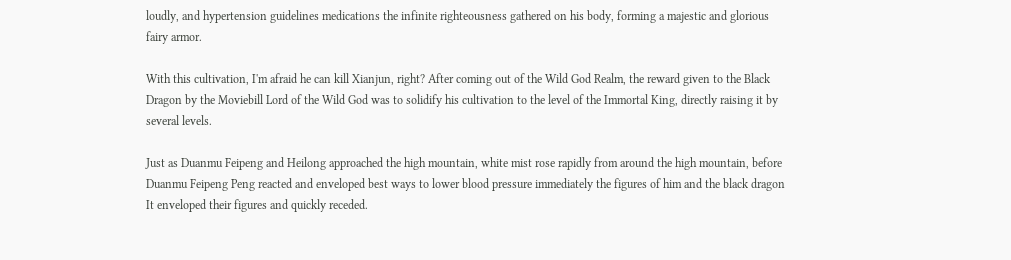loudly, and hypertension guidelines medications the infinite righteousness gathered on his body, forming a majestic and glorious fairy armor.

With this cultivation, I'm afraid he can kill Xianjun, right? After coming out of the Wild God Realm, the reward given to the Black Dragon by the Moviebill Lord of the Wild God was to solidify his cultivation to the level of the Immortal King, directly raising it by several levels.

Just as Duanmu Feipeng and Heilong approached the high mountain, white mist rose rapidly from around the high mountain, before Duanmu Feipeng Peng reacted and enveloped best ways to lower blood pressure immediately the figures of him and the black dragon It enveloped their figures and quickly receded.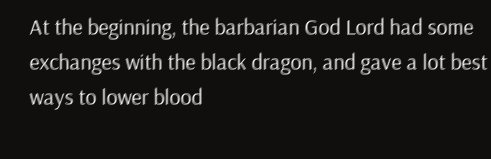At the beginning, the barbarian God Lord had some exchanges with the black dragon, and gave a lot best ways to lower blood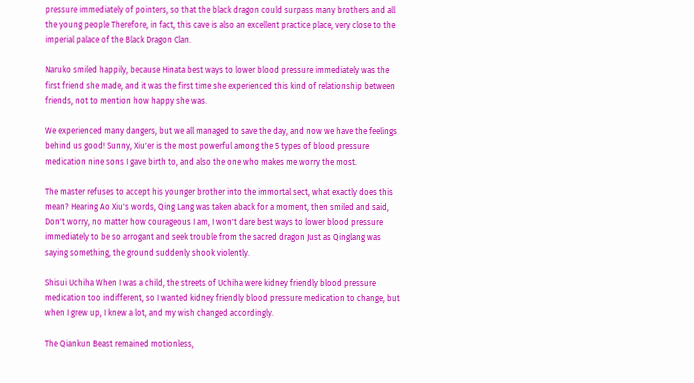pressure immediately of pointers, so that the black dragon could surpass many brothers and all the young people Therefore, in fact, this cave is also an excellent practice place, very close to the imperial palace of the Black Dragon Clan.

Naruko smiled happily, because Hinata best ways to lower blood pressure immediately was the first friend she made, and it was the first time she experienced this kind of relationship between friends, not to mention how happy she was.

We experienced many dangers, but we all managed to save the day, and now we have the feelings behind us good! Sunny, Xiu'er is the most powerful among the 5 types of blood pressure medication nine sons I gave birth to, and also the one who makes me worry the most.

The master refuses to accept his younger brother into the immortal sect, what exactly does this mean? Hearing Ao Xiu's words, Qing Lang was taken aback for a moment, then smiled and said, Don't worry, no matter how courageous I am, I won't dare best ways to lower blood pressure immediately to be so arrogant and seek trouble from the sacred dragon Just as Qinglang was saying something, the ground suddenly shook violently.

Shisui Uchiha When I was a child, the streets of Uchiha were kidney friendly blood pressure medication too indifferent, so I wanted kidney friendly blood pressure medication to change, but when I grew up, I knew a lot, and my wish changed accordingly.

The Qiankun Beast remained motionless,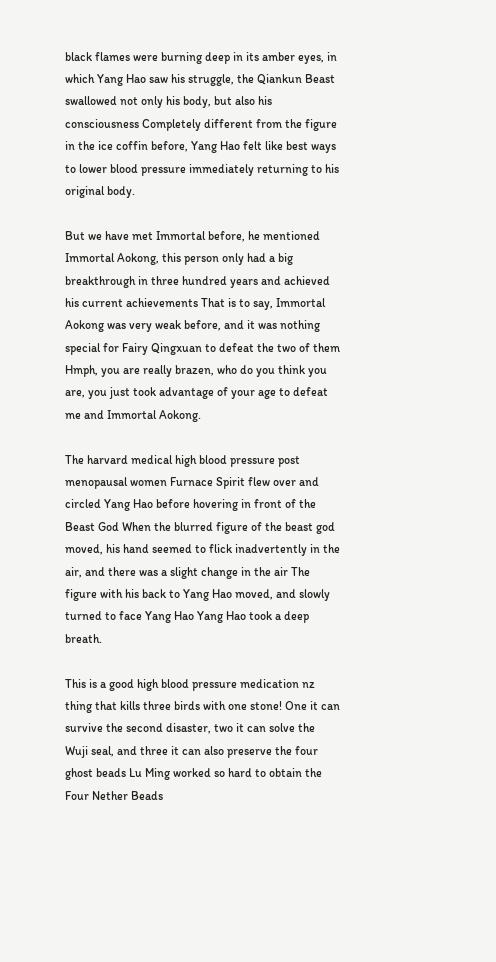black flames were burning deep in its amber eyes, in which Yang Hao saw his struggle, the Qiankun Beast swallowed not only his body, but also his consciousness Completely different from the figure in the ice coffin before, Yang Hao felt like best ways to lower blood pressure immediately returning to his original body.

But we have met Immortal before, he mentioned Immortal Aokong, this person only had a big breakthrough in three hundred years and achieved his current achievements That is to say, Immortal Aokong was very weak before, and it was nothing special for Fairy Qingxuan to defeat the two of them Hmph, you are really brazen, who do you think you are, you just took advantage of your age to defeat me and Immortal Aokong.

The harvard medical high blood pressure post menopausal women Furnace Spirit flew over and circled Yang Hao before hovering in front of the Beast God When the blurred figure of the beast god moved, his hand seemed to flick inadvertently in the air, and there was a slight change in the air The figure with his back to Yang Hao moved, and slowly turned to face Yang Hao Yang Hao took a deep breath.

This is a good high blood pressure medication nz thing that kills three birds with one stone! One it can survive the second disaster, two it can solve the Wuji seal, and three it can also preserve the four ghost beads Lu Ming worked so hard to obtain the Four Nether Beads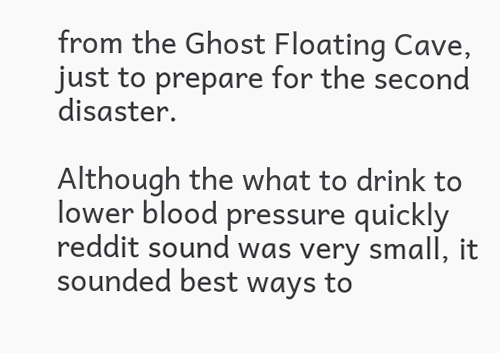from the Ghost Floating Cave, just to prepare for the second disaster.

Although the what to drink to lower blood pressure quickly reddit sound was very small, it sounded best ways to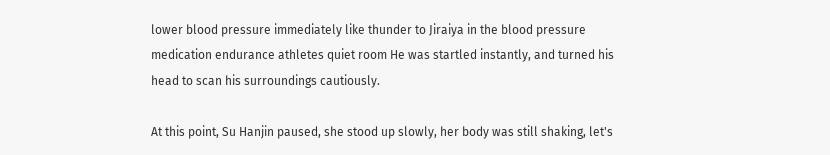lower blood pressure immediately like thunder to Jiraiya in the blood pressure medication endurance athletes quiet room He was startled instantly, and turned his head to scan his surroundings cautiously.

At this point, Su Hanjin paused, she stood up slowly, her body was still shaking, let's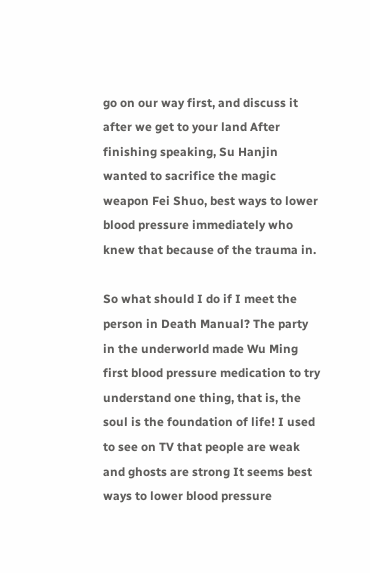go on our way first, and discuss it after we get to your land After finishing speaking, Su Hanjin wanted to sacrifice the magic weapon Fei Shuo, best ways to lower blood pressure immediately who knew that because of the trauma in.

So what should I do if I meet the person in Death Manual? The party in the underworld made Wu Ming first blood pressure medication to try understand one thing, that is, the soul is the foundation of life! I used to see on TV that people are weak and ghosts are strong It seems best ways to lower blood pressure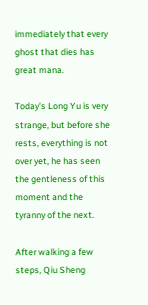immediately that every ghost that dies has great mana.

Today's Long Yu is very strange, but before she rests, everything is not over yet, he has seen the gentleness of this moment and the tyranny of the next.

After walking a few steps, Qiu Sheng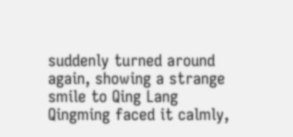suddenly turned around again, showing a strange smile to Qing Lang Qingming faced it calmly,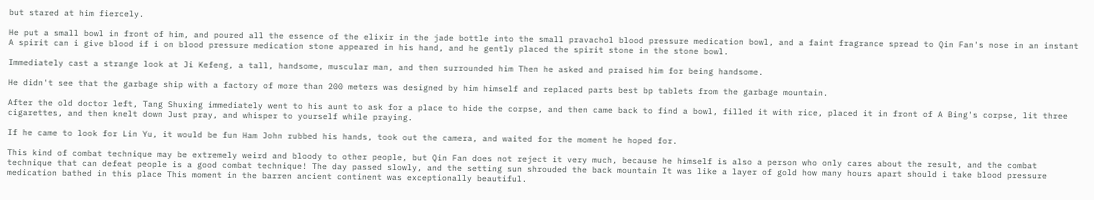but stared at him fiercely.

He put a small bowl in front of him, and poured all the essence of the elixir in the jade bottle into the small pravachol blood pressure medication bowl, and a faint fragrance spread to Qin Fan's nose in an instant A spirit can i give blood if i on blood pressure medication stone appeared in his hand, and he gently placed the spirit stone in the stone bowl.

Immediately cast a strange look at Ji Kefeng, a tall, handsome, muscular man, and then surrounded him Then he asked and praised him for being handsome.

He didn't see that the garbage ship with a factory of more than 200 meters was designed by him himself and replaced parts best bp tablets from the garbage mountain.

After the old doctor left, Tang Shuxing immediately went to his aunt to ask for a place to hide the corpse, and then came back to find a bowl, filled it with rice, placed it in front of A Bing's corpse, lit three cigarettes, and then knelt down Just pray, and whisper to yourself while praying.

If he came to look for Lin Yu, it would be fun Ham John rubbed his hands, took out the camera, and waited for the moment he hoped for.

This kind of combat technique may be extremely weird and bloody to other people, but Qin Fan does not reject it very much, because he himself is also a person who only cares about the result, and the combat technique that can defeat people is a good combat technique! The day passed slowly, and the setting sun shrouded the back mountain It was like a layer of gold how many hours apart should i take blood pressure medication bathed in this place This moment in the barren ancient continent was exceptionally beautiful.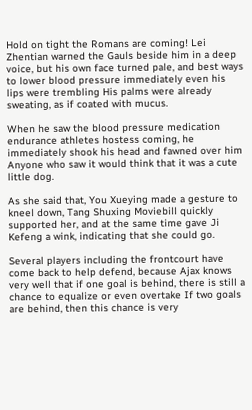Hold on tight the Romans are coming! Lei Zhentian warned the Gauls beside him in a deep voice, but his own face turned pale, and best ways to lower blood pressure immediately even his lips were trembling His palms were already sweating, as if coated with mucus.

When he saw the blood pressure medication endurance athletes hostess coming, he immediately shook his head and fawned over him Anyone who saw it would think that it was a cute little dog.

As she said that, You Xueying made a gesture to kneel down, Tang Shuxing Moviebill quickly supported her, and at the same time gave Ji Kefeng a wink, indicating that she could go.

Several players including the frontcourt have come back to help defend, because Ajax knows very well that if one goal is behind, there is still a chance to equalize or even overtake If two goals are behind, then this chance is very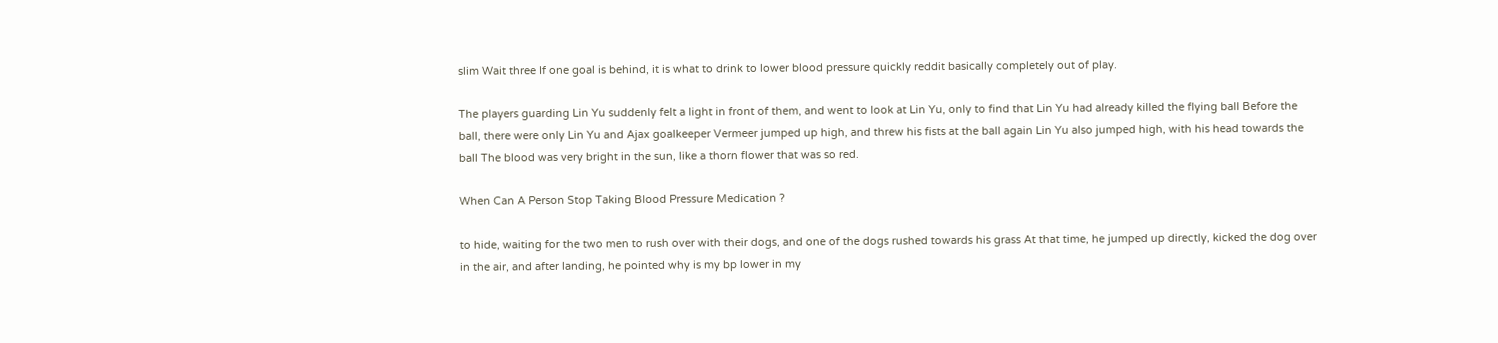slim Wait three If one goal is behind, it is what to drink to lower blood pressure quickly reddit basically completely out of play.

The players guarding Lin Yu suddenly felt a light in front of them, and went to look at Lin Yu, only to find that Lin Yu had already killed the flying ball Before the ball, there were only Lin Yu and Ajax goalkeeper Vermeer jumped up high, and threw his fists at the ball again Lin Yu also jumped high, with his head towards the ball The blood was very bright in the sun, like a thorn flower that was so red.

When Can A Person Stop Taking Blood Pressure Medication ?

to hide, waiting for the two men to rush over with their dogs, and one of the dogs rushed towards his grass At that time, he jumped up directly, kicked the dog over in the air, and after landing, he pointed why is my bp lower in my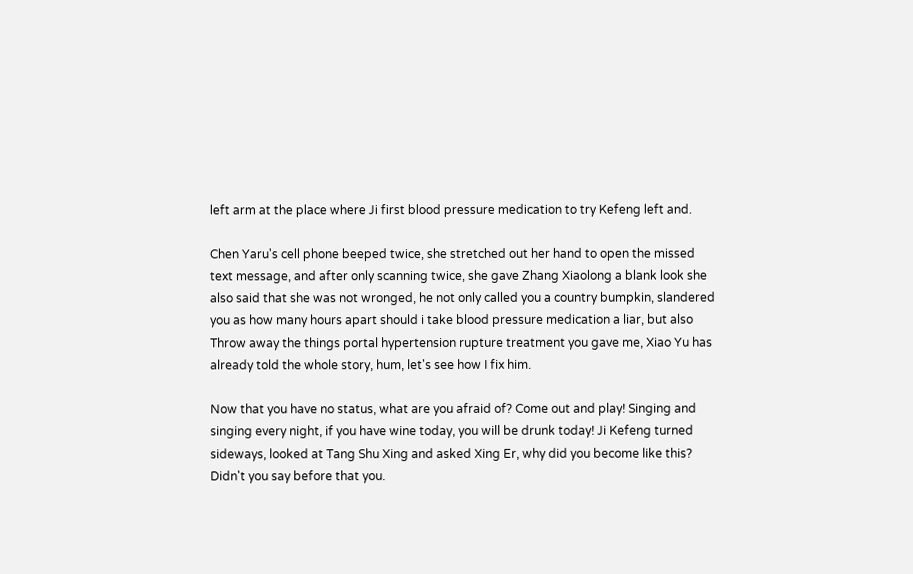left arm at the place where Ji first blood pressure medication to try Kefeng left and.

Chen Yaru's cell phone beeped twice, she stretched out her hand to open the missed text message, and after only scanning twice, she gave Zhang Xiaolong a blank look she also said that she was not wronged, he not only called you a country bumpkin, slandered you as how many hours apart should i take blood pressure medication a liar, but also Throw away the things portal hypertension rupture treatment you gave me, Xiao Yu has already told the whole story, hum, let's see how I fix him.

Now that you have no status, what are you afraid of? Come out and play! Singing and singing every night, if you have wine today, you will be drunk today! Ji Kefeng turned sideways, looked at Tang Shu Xing and asked Xing Er, why did you become like this? Didn't you say before that you.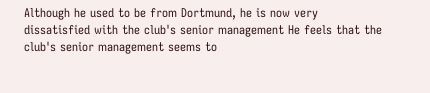Although he used to be from Dortmund, he is now very dissatisfied with the club's senior management He feels that the club's senior management seems to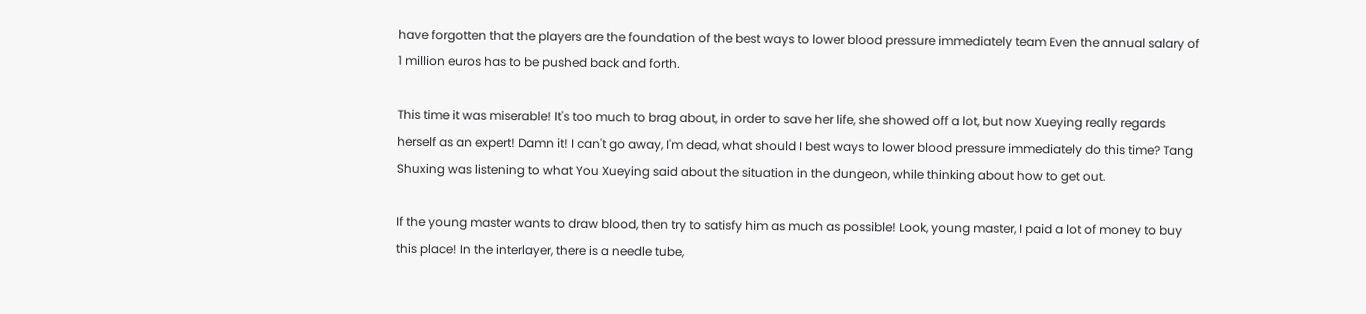have forgotten that the players are the foundation of the best ways to lower blood pressure immediately team Even the annual salary of 1 million euros has to be pushed back and forth.

This time it was miserable! It's too much to brag about, in order to save her life, she showed off a lot, but now Xueying really regards herself as an expert! Damn it! I can't go away, I'm dead, what should I best ways to lower blood pressure immediately do this time? Tang Shuxing was listening to what You Xueying said about the situation in the dungeon, while thinking about how to get out.

If the young master wants to draw blood, then try to satisfy him as much as possible! Look, young master, I paid a lot of money to buy this place! In the interlayer, there is a needle tube,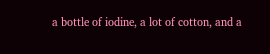a bottle of iodine, a lot of cotton, and a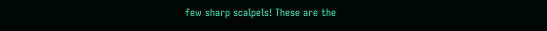few sharp scalpels! These are the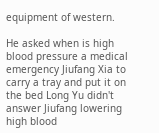equipment of western.

He asked when is high blood pressure a medical emergency Jiufang Xia to carry a tray and put it on the bed Long Yu didn't answer Jiufang lowering high blood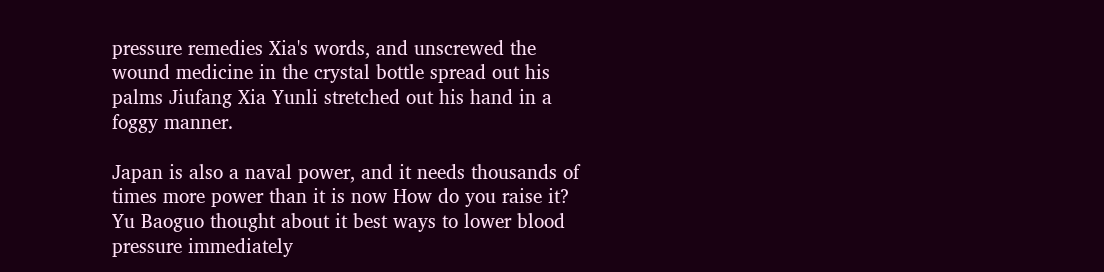pressure remedies Xia's words, and unscrewed the wound medicine in the crystal bottle spread out his palms Jiufang Xia Yunli stretched out his hand in a foggy manner.

Japan is also a naval power, and it needs thousands of times more power than it is now How do you raise it? Yu Baoguo thought about it best ways to lower blood pressure immediately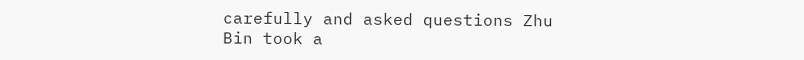carefully and asked questions Zhu Bin took a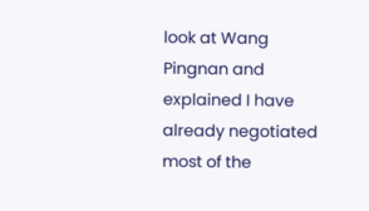look at Wang Pingnan and explained I have already negotiated most of the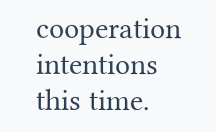cooperation intentions this time.